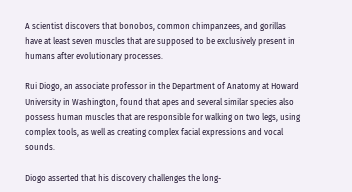A scientist discovers that bonobos, common chimpanzees, and gorillas have at least seven muscles that are supposed to be exclusively present in humans after evolutionary processes.

Rui Diogo, an associate professor in the Department of Anatomy at Howard University in Washington, found that apes and several similar species also possess human muscles that are responsible for walking on two legs, using complex tools, as well as creating complex facial expressions and vocal sounds.

Diogo asserted that his discovery challenges the long-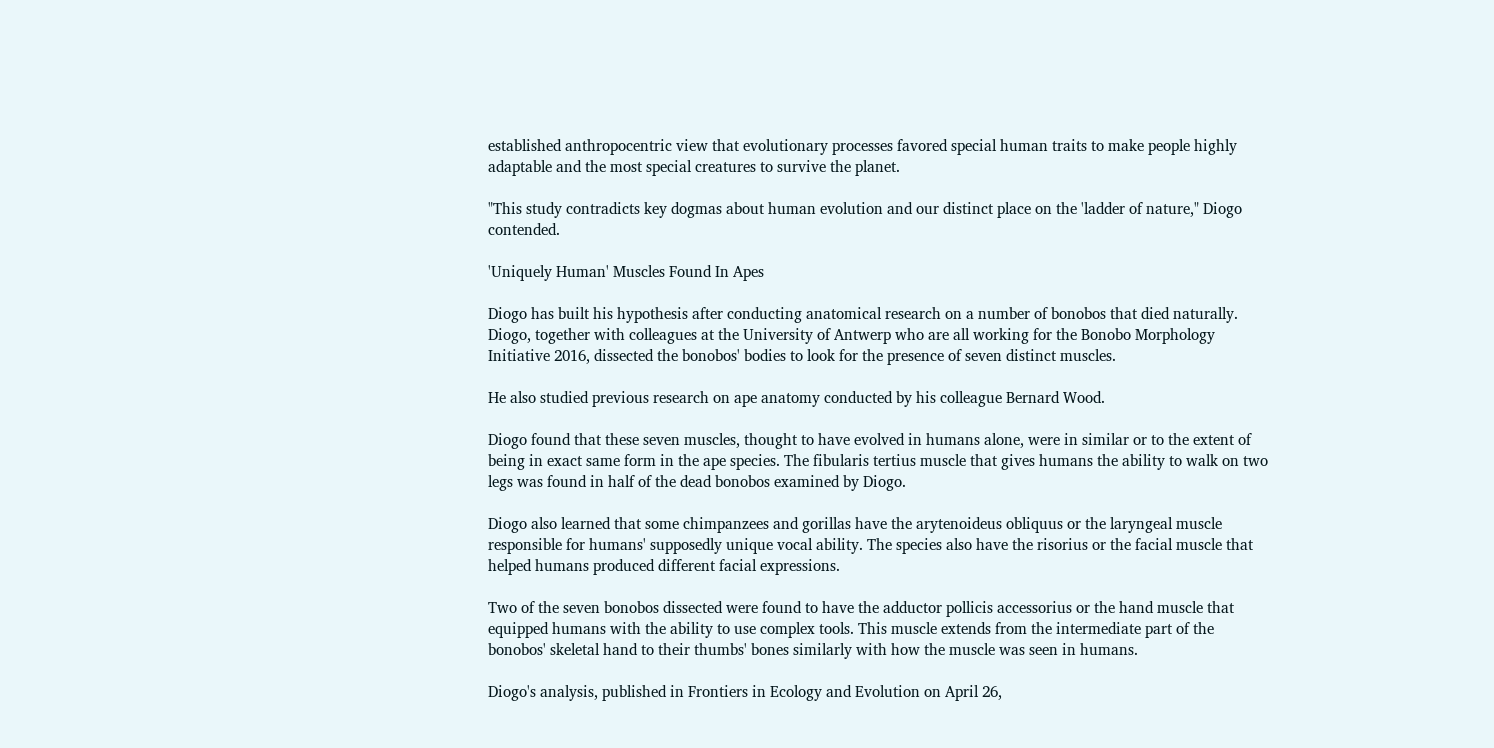established anthropocentric view that evolutionary processes favored special human traits to make people highly adaptable and the most special creatures to survive the planet.

"This study contradicts key dogmas about human evolution and our distinct place on the 'ladder of nature," Diogo contended.

'Uniquely Human' Muscles Found In Apes

Diogo has built his hypothesis after conducting anatomical research on a number of bonobos that died naturally. Diogo, together with colleagues at the University of Antwerp who are all working for the Bonobo Morphology Initiative 2016, dissected the bonobos' bodies to look for the presence of seven distinct muscles.

He also studied previous research on ape anatomy conducted by his colleague Bernard Wood.

Diogo found that these seven muscles, thought to have evolved in humans alone, were in similar or to the extent of being in exact same form in the ape species. The fibularis tertius muscle that gives humans the ability to walk on two legs was found in half of the dead bonobos examined by Diogo.

Diogo also learned that some chimpanzees and gorillas have the arytenoideus obliquus or the laryngeal muscle responsible for humans' supposedly unique vocal ability. The species also have the risorius or the facial muscle that helped humans produced different facial expressions.

Two of the seven bonobos dissected were found to have the adductor pollicis accessorius or the hand muscle that equipped humans with the ability to use complex tools. This muscle extends from the intermediate part of the bonobos' skeletal hand to their thumbs' bones similarly with how the muscle was seen in humans.

Diogo's analysis, published in Frontiers in Ecology and Evolution on April 26,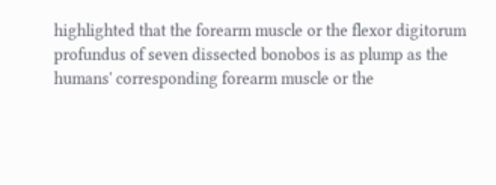highlighted that the forearm muscle or the flexor digitorum profundus of seven dissected bonobos is as plump as the humans' corresponding forearm muscle or the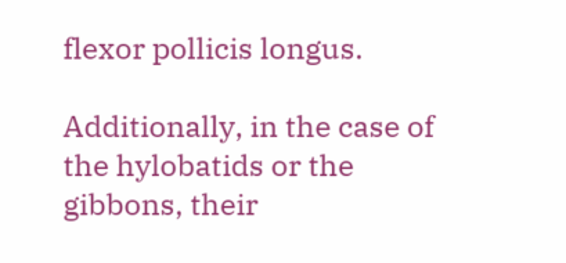flexor pollicis longus.

Additionally, in the case of the hylobatids or the gibbons, their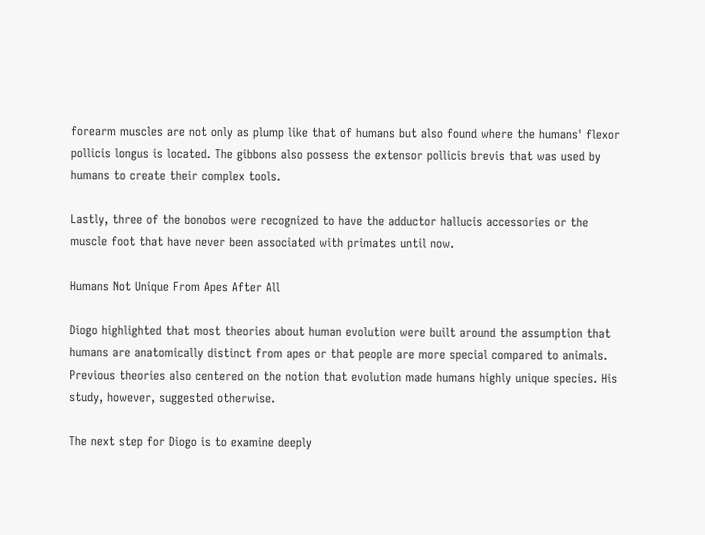forearm muscles are not only as plump like that of humans but also found where the humans' flexor pollicis longus is located. The gibbons also possess the extensor pollicis brevis that was used by humans to create their complex tools.

Lastly, three of the bonobos were recognized to have the adductor hallucis accessories or the muscle foot that have never been associated with primates until now.

Humans Not Unique From Apes After All

Diogo highlighted that most theories about human evolution were built around the assumption that humans are anatomically distinct from apes or that people are more special compared to animals. Previous theories also centered on the notion that evolution made humans highly unique species. His study, however, suggested otherwise.

The next step for Diogo is to examine deeply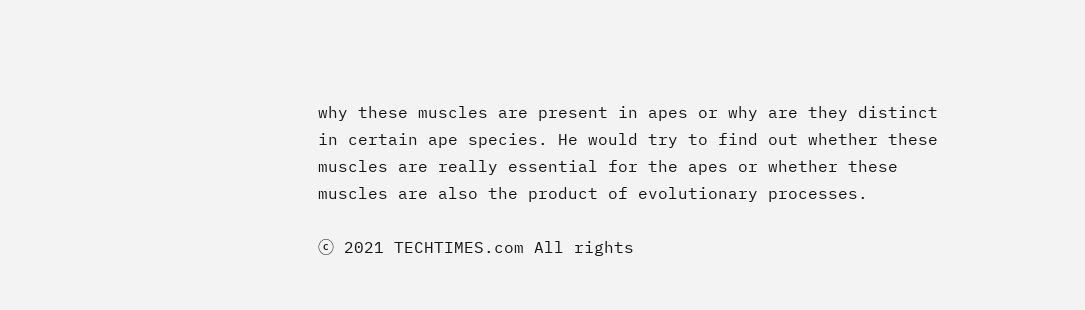why these muscles are present in apes or why are they distinct in certain ape species. He would try to find out whether these muscles are really essential for the apes or whether these muscles are also the product of evolutionary processes.

ⓒ 2021 TECHTIMES.com All rights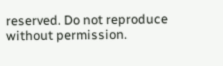reserved. Do not reproduce without permission.